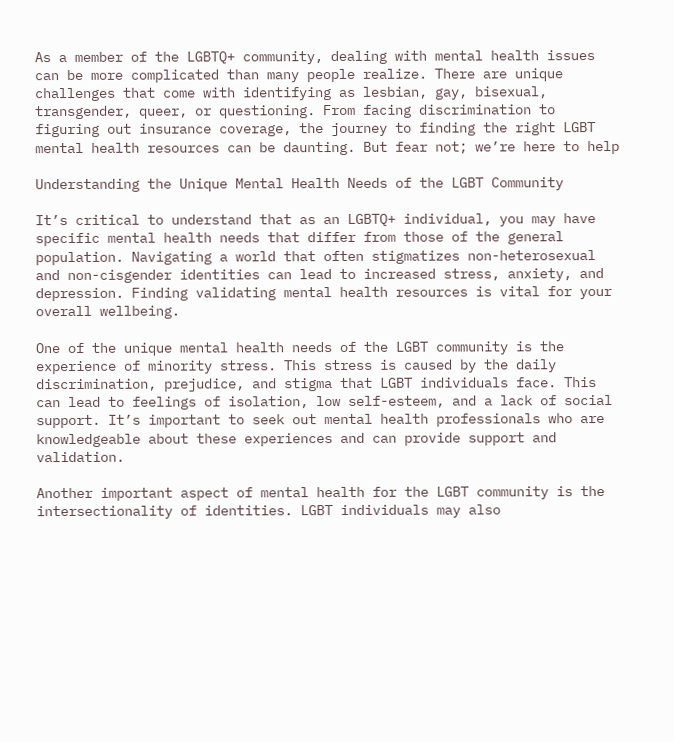As a member of the LGBTQ+ community, dealing with mental health issues can be more complicated than many people realize. There are unique challenges that come with identifying as lesbian, gay, bisexual, transgender, queer, or questioning. From facing discrimination to figuring out insurance coverage, the journey to finding the right LGBT mental health resources can be daunting. But fear not; we’re here to help

Understanding the Unique Mental Health Needs of the LGBT Community

It’s critical to understand that as an LGBTQ+ individual, you may have specific mental health needs that differ from those of the general population. Navigating a world that often stigmatizes non-heterosexual and non-cisgender identities can lead to increased stress, anxiety, and depression. Finding validating mental health resources is vital for your overall wellbeing.

One of the unique mental health needs of the LGBT community is the experience of minority stress. This stress is caused by the daily discrimination, prejudice, and stigma that LGBT individuals face. This can lead to feelings of isolation, low self-esteem, and a lack of social support. It’s important to seek out mental health professionals who are knowledgeable about these experiences and can provide support and validation.

Another important aspect of mental health for the LGBT community is the intersectionality of identities. LGBT individuals may also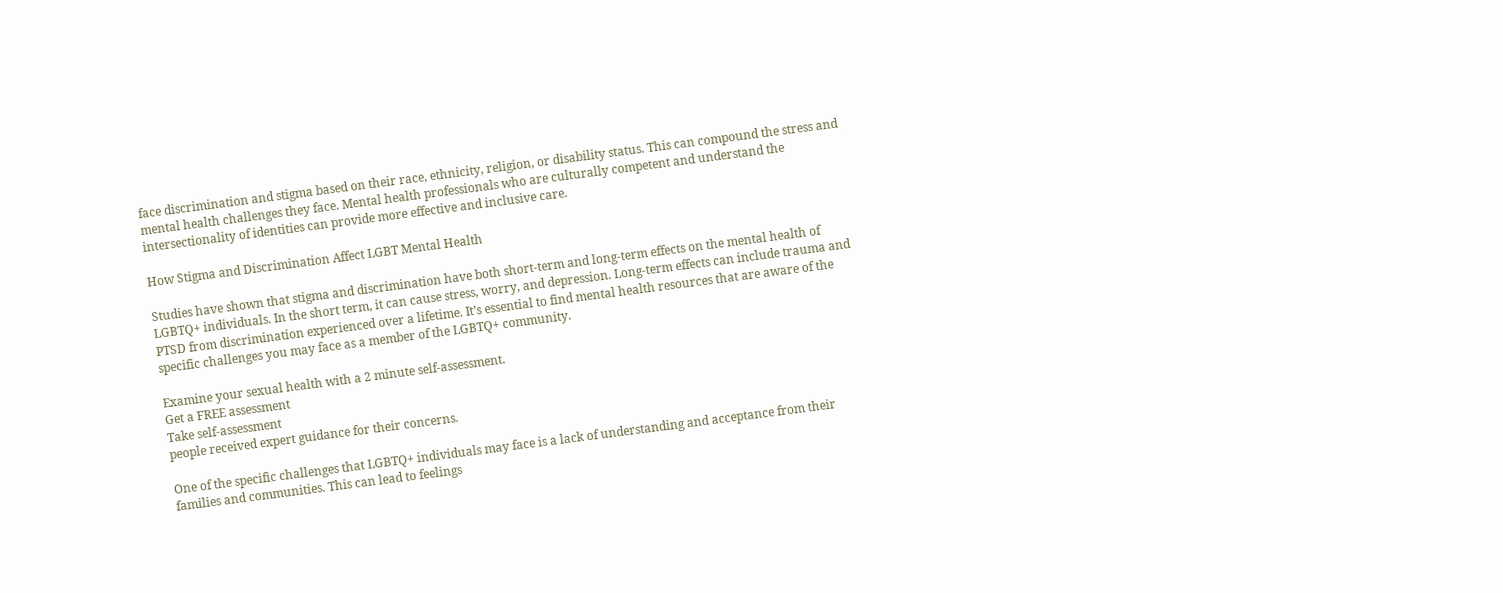face discrimination and stigma based on their race, ethnicity, religion, or disability status. This can compound the stress and mental health challenges they face. Mental health professionals who are culturally competent and understand the intersectionality of identities can provide more effective and inclusive care.

How Stigma and Discrimination Affect LGBT Mental Health

Studies have shown that stigma and discrimination have both short-term and long-term effects on the mental health of LGBTQ+ individuals. In the short term, it can cause stress, worry, and depression. Long-term effects can include trauma and PTSD from discrimination experienced over a lifetime. It’s essential to find mental health resources that are aware of the specific challenges you may face as a member of the LGBTQ+ community.

Examine your sexual health with a 2 minute self-assessment.
Get a FREE assessment
Take self-assessment
people received expert guidance for their concerns.

One of the specific challenges that LGBTQ+ individuals may face is a lack of understanding and acceptance from their families and communities. This can lead to feelings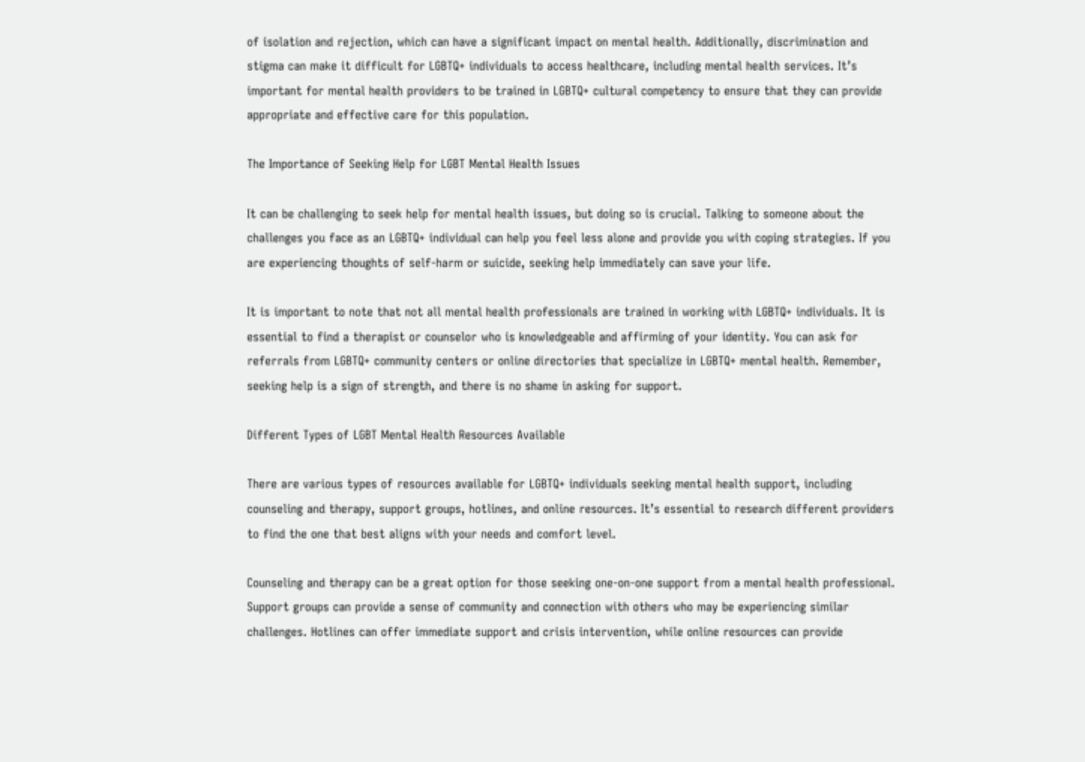of isolation and rejection, which can have a significant impact on mental health. Additionally, discrimination and stigma can make it difficult for LGBTQ+ individuals to access healthcare, including mental health services. It’s important for mental health providers to be trained in LGBTQ+ cultural competency to ensure that they can provide appropriate and effective care for this population.

The Importance of Seeking Help for LGBT Mental Health Issues

It can be challenging to seek help for mental health issues, but doing so is crucial. Talking to someone about the challenges you face as an LGBTQ+ individual can help you feel less alone and provide you with coping strategies. If you are experiencing thoughts of self-harm or suicide, seeking help immediately can save your life.

It is important to note that not all mental health professionals are trained in working with LGBTQ+ individuals. It is essential to find a therapist or counselor who is knowledgeable and affirming of your identity. You can ask for referrals from LGBTQ+ community centers or online directories that specialize in LGBTQ+ mental health. Remember, seeking help is a sign of strength, and there is no shame in asking for support.

Different Types of LGBT Mental Health Resources Available

There are various types of resources available for LGBTQ+ individuals seeking mental health support, including counseling and therapy, support groups, hotlines, and online resources. It’s essential to research different providers to find the one that best aligns with your needs and comfort level.

Counseling and therapy can be a great option for those seeking one-on-one support from a mental health professional. Support groups can provide a sense of community and connection with others who may be experiencing similar challenges. Hotlines can offer immediate support and crisis intervention, while online resources can provide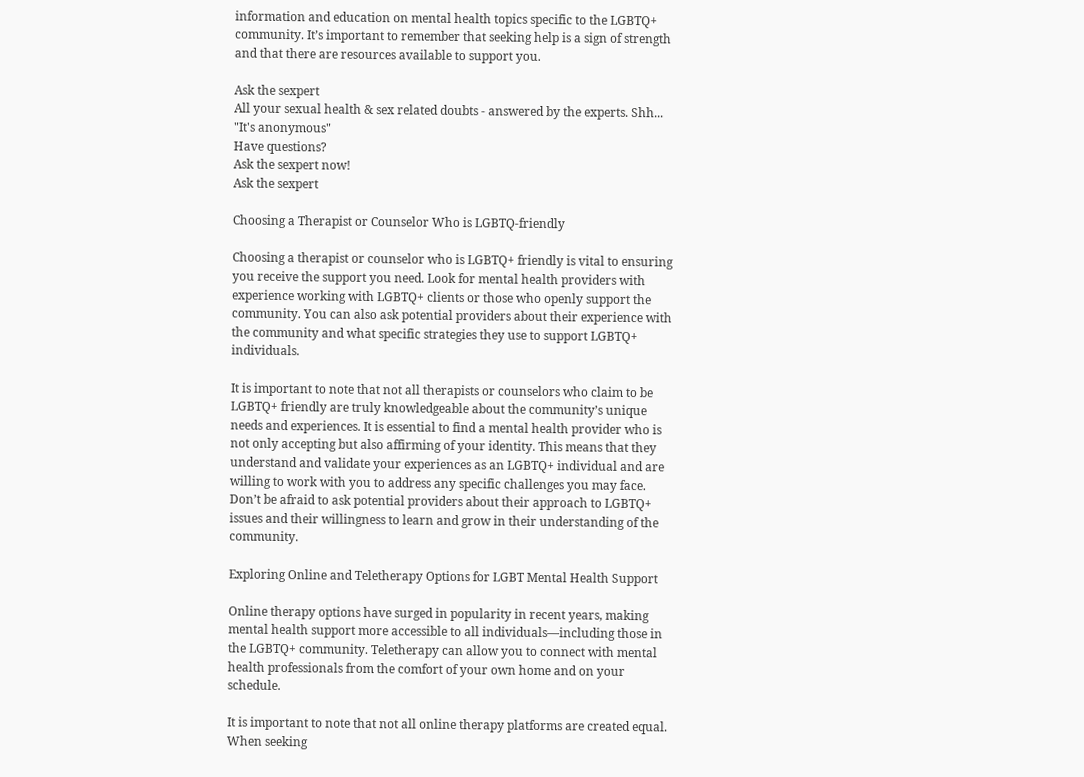information and education on mental health topics specific to the LGBTQ+ community. It’s important to remember that seeking help is a sign of strength and that there are resources available to support you.

Ask the sexpert
All your sexual health & sex related doubts - answered by the experts. Shh... "It's anonymous"
Have questions?
Ask the sexpert now!
Ask the sexpert

Choosing a Therapist or Counselor Who is LGBTQ-friendly

Choosing a therapist or counselor who is LGBTQ+ friendly is vital to ensuring you receive the support you need. Look for mental health providers with experience working with LGBTQ+ clients or those who openly support the community. You can also ask potential providers about their experience with the community and what specific strategies they use to support LGBTQ+ individuals.

It is important to note that not all therapists or counselors who claim to be LGBTQ+ friendly are truly knowledgeable about the community’s unique needs and experiences. It is essential to find a mental health provider who is not only accepting but also affirming of your identity. This means that they understand and validate your experiences as an LGBTQ+ individual and are willing to work with you to address any specific challenges you may face. Don’t be afraid to ask potential providers about their approach to LGBTQ+ issues and their willingness to learn and grow in their understanding of the community.

Exploring Online and Teletherapy Options for LGBT Mental Health Support

Online therapy options have surged in popularity in recent years, making mental health support more accessible to all individuals—including those in the LGBTQ+ community. Teletherapy can allow you to connect with mental health professionals from the comfort of your own home and on your schedule.

It is important to note that not all online therapy platforms are created equal. When seeking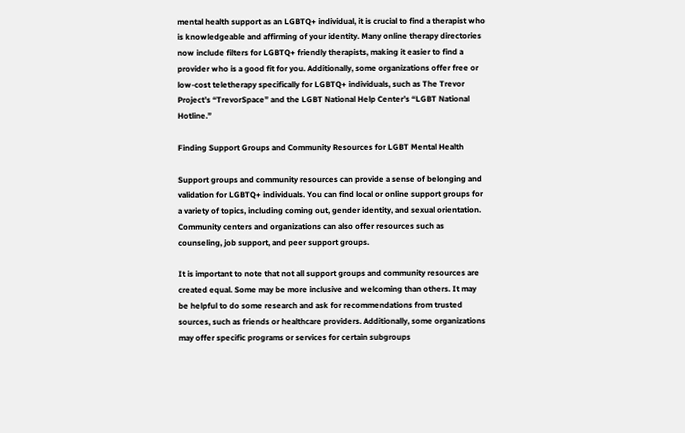mental health support as an LGBTQ+ individual, it is crucial to find a therapist who is knowledgeable and affirming of your identity. Many online therapy directories now include filters for LGBTQ+ friendly therapists, making it easier to find a provider who is a good fit for you. Additionally, some organizations offer free or low-cost teletherapy specifically for LGBTQ+ individuals, such as The Trevor Project’s “TrevorSpace” and the LGBT National Help Center’s “LGBT National Hotline.”

Finding Support Groups and Community Resources for LGBT Mental Health

Support groups and community resources can provide a sense of belonging and validation for LGBTQ+ individuals. You can find local or online support groups for a variety of topics, including coming out, gender identity, and sexual orientation. Community centers and organizations can also offer resources such as counseling, job support, and peer support groups.

It is important to note that not all support groups and community resources are created equal. Some may be more inclusive and welcoming than others. It may be helpful to do some research and ask for recommendations from trusted sources, such as friends or healthcare providers. Additionally, some organizations may offer specific programs or services for certain subgroups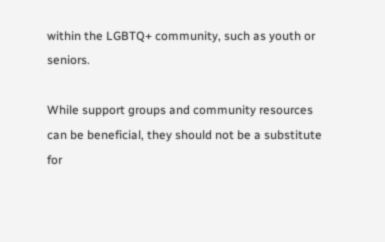within the LGBTQ+ community, such as youth or seniors.

While support groups and community resources can be beneficial, they should not be a substitute for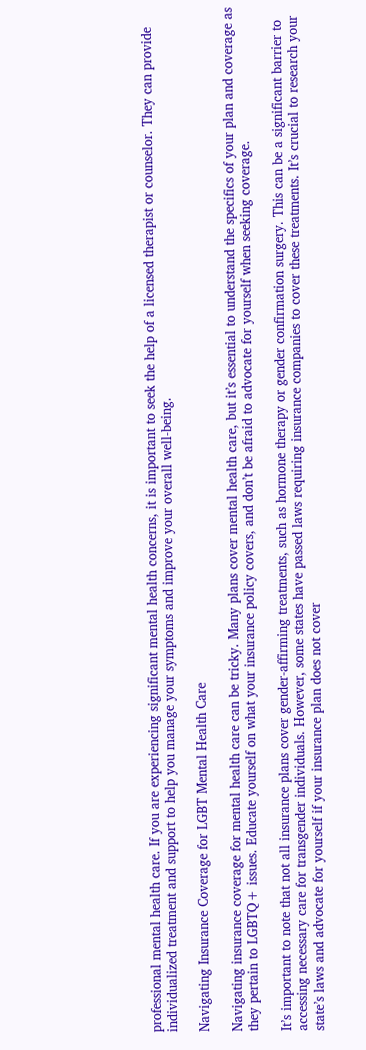professional mental health care. If you are experiencing significant mental health concerns, it is important to seek the help of a licensed therapist or counselor. They can provide individualized treatment and support to help you manage your symptoms and improve your overall well-being.

Navigating Insurance Coverage for LGBT Mental Health Care

Navigating insurance coverage for mental health care can be tricky. Many plans cover mental health care, but it’s essential to understand the specifics of your plan and coverage as they pertain to LGBTQ+ issues. Educate yourself on what your insurance policy covers, and don’t be afraid to advocate for yourself when seeking coverage.

It’s important to note that not all insurance plans cover gender-affirming treatments, such as hormone therapy or gender confirmation surgery. This can be a significant barrier to accessing necessary care for transgender individuals. However, some states have passed laws requiring insurance companies to cover these treatments. It’s crucial to research your state’s laws and advocate for yourself if your insurance plan does not cover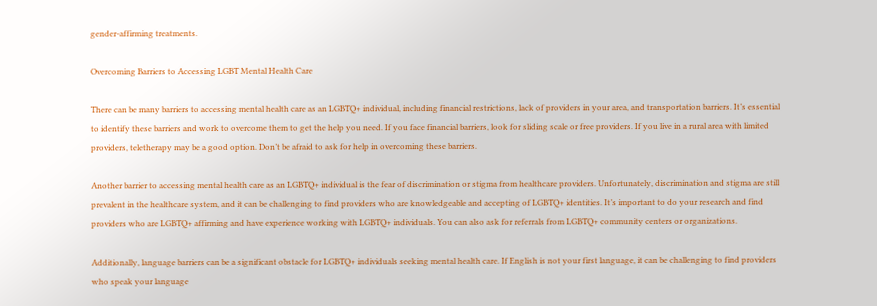gender-affirming treatments.

Overcoming Barriers to Accessing LGBT Mental Health Care

There can be many barriers to accessing mental health care as an LGBTQ+ individual, including financial restrictions, lack of providers in your area, and transportation barriers. It’s essential to identify these barriers and work to overcome them to get the help you need. If you face financial barriers, look for sliding scale or free providers. If you live in a rural area with limited providers, teletherapy may be a good option. Don’t be afraid to ask for help in overcoming these barriers.

Another barrier to accessing mental health care as an LGBTQ+ individual is the fear of discrimination or stigma from healthcare providers. Unfortunately, discrimination and stigma are still prevalent in the healthcare system, and it can be challenging to find providers who are knowledgeable and accepting of LGBTQ+ identities. It’s important to do your research and find providers who are LGBTQ+ affirming and have experience working with LGBTQ+ individuals. You can also ask for referrals from LGBTQ+ community centers or organizations.

Additionally, language barriers can be a significant obstacle for LGBTQ+ individuals seeking mental health care. If English is not your first language, it can be challenging to find providers who speak your language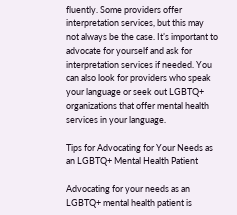fluently. Some providers offer interpretation services, but this may not always be the case. It’s important to advocate for yourself and ask for interpretation services if needed. You can also look for providers who speak your language or seek out LGBTQ+ organizations that offer mental health services in your language.

Tips for Advocating for Your Needs as an LGBTQ+ Mental Health Patient

Advocating for your needs as an LGBTQ+ mental health patient is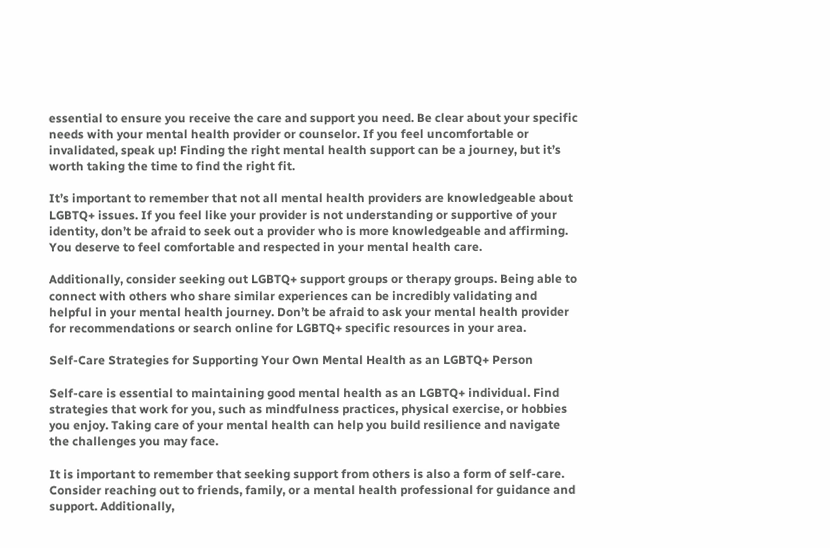essential to ensure you receive the care and support you need. Be clear about your specific needs with your mental health provider or counselor. If you feel uncomfortable or invalidated, speak up! Finding the right mental health support can be a journey, but it’s worth taking the time to find the right fit.

It’s important to remember that not all mental health providers are knowledgeable about LGBTQ+ issues. If you feel like your provider is not understanding or supportive of your identity, don’t be afraid to seek out a provider who is more knowledgeable and affirming. You deserve to feel comfortable and respected in your mental health care.

Additionally, consider seeking out LGBTQ+ support groups or therapy groups. Being able to connect with others who share similar experiences can be incredibly validating and helpful in your mental health journey. Don’t be afraid to ask your mental health provider for recommendations or search online for LGBTQ+ specific resources in your area.

Self-Care Strategies for Supporting Your Own Mental Health as an LGBTQ+ Person

Self-care is essential to maintaining good mental health as an LGBTQ+ individual. Find strategies that work for you, such as mindfulness practices, physical exercise, or hobbies you enjoy. Taking care of your mental health can help you build resilience and navigate the challenges you may face.

It is important to remember that seeking support from others is also a form of self-care. Consider reaching out to friends, family, or a mental health professional for guidance and support. Additionally,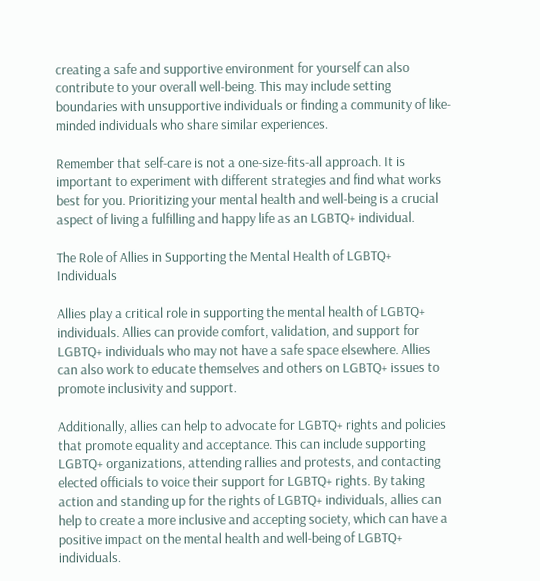creating a safe and supportive environment for yourself can also contribute to your overall well-being. This may include setting boundaries with unsupportive individuals or finding a community of like-minded individuals who share similar experiences.

Remember that self-care is not a one-size-fits-all approach. It is important to experiment with different strategies and find what works best for you. Prioritizing your mental health and well-being is a crucial aspect of living a fulfilling and happy life as an LGBTQ+ individual.

The Role of Allies in Supporting the Mental Health of LGBTQ+ Individuals

Allies play a critical role in supporting the mental health of LGBTQ+ individuals. Allies can provide comfort, validation, and support for LGBTQ+ individuals who may not have a safe space elsewhere. Allies can also work to educate themselves and others on LGBTQ+ issues to promote inclusivity and support.

Additionally, allies can help to advocate for LGBTQ+ rights and policies that promote equality and acceptance. This can include supporting LGBTQ+ organizations, attending rallies and protests, and contacting elected officials to voice their support for LGBTQ+ rights. By taking action and standing up for the rights of LGBTQ+ individuals, allies can help to create a more inclusive and accepting society, which can have a positive impact on the mental health and well-being of LGBTQ+ individuals.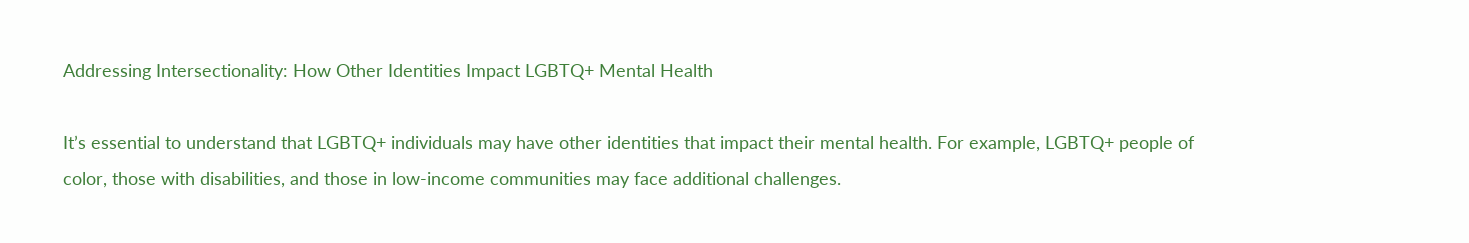Addressing Intersectionality: How Other Identities Impact LGBTQ+ Mental Health

It’s essential to understand that LGBTQ+ individuals may have other identities that impact their mental health. For example, LGBTQ+ people of color, those with disabilities, and those in low-income communities may face additional challenges.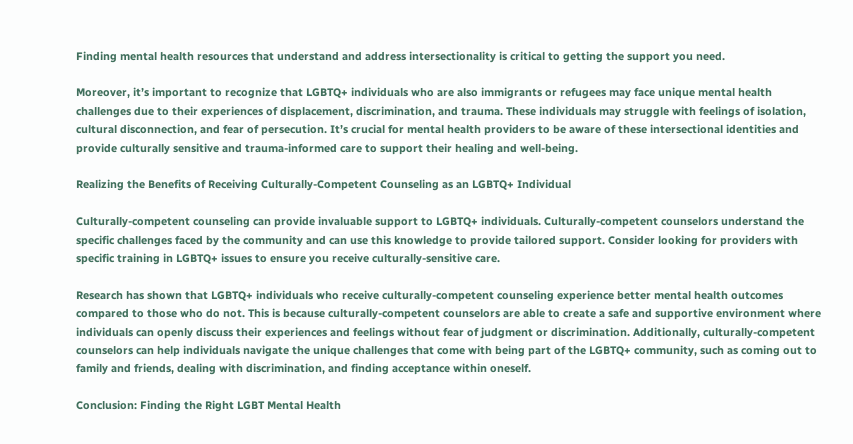Finding mental health resources that understand and address intersectionality is critical to getting the support you need.

Moreover, it’s important to recognize that LGBTQ+ individuals who are also immigrants or refugees may face unique mental health challenges due to their experiences of displacement, discrimination, and trauma. These individuals may struggle with feelings of isolation, cultural disconnection, and fear of persecution. It’s crucial for mental health providers to be aware of these intersectional identities and provide culturally sensitive and trauma-informed care to support their healing and well-being.

Realizing the Benefits of Receiving Culturally-Competent Counseling as an LGBTQ+ Individual

Culturally-competent counseling can provide invaluable support to LGBTQ+ individuals. Culturally-competent counselors understand the specific challenges faced by the community and can use this knowledge to provide tailored support. Consider looking for providers with specific training in LGBTQ+ issues to ensure you receive culturally-sensitive care.

Research has shown that LGBTQ+ individuals who receive culturally-competent counseling experience better mental health outcomes compared to those who do not. This is because culturally-competent counselors are able to create a safe and supportive environment where individuals can openly discuss their experiences and feelings without fear of judgment or discrimination. Additionally, culturally-competent counselors can help individuals navigate the unique challenges that come with being part of the LGBTQ+ community, such as coming out to family and friends, dealing with discrimination, and finding acceptance within oneself.

Conclusion: Finding the Right LGBT Mental Health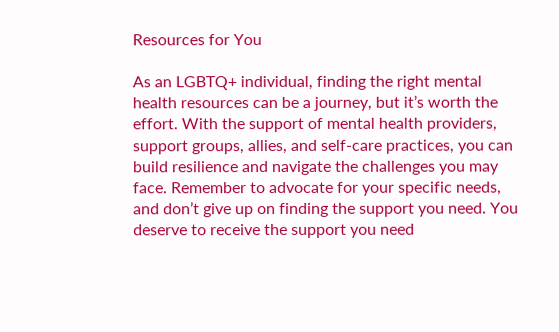Resources for You

As an LGBTQ+ individual, finding the right mental health resources can be a journey, but it’s worth the effort. With the support of mental health providers, support groups, allies, and self-care practices, you can build resilience and navigate the challenges you may face. Remember to advocate for your specific needs, and don’t give up on finding the support you need. You deserve to receive the support you need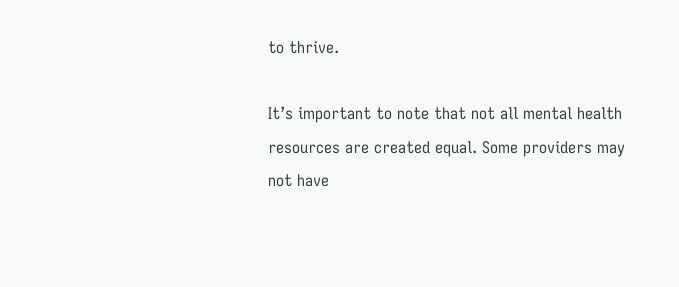to thrive.

It’s important to note that not all mental health resources are created equal. Some providers may not have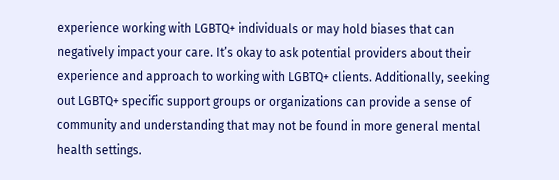experience working with LGBTQ+ individuals or may hold biases that can negatively impact your care. It’s okay to ask potential providers about their experience and approach to working with LGBTQ+ clients. Additionally, seeking out LGBTQ+ specific support groups or organizations can provide a sense of community and understanding that may not be found in more general mental health settings.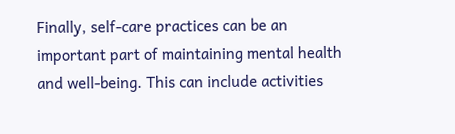Finally, self-care practices can be an important part of maintaining mental health and well-being. This can include activities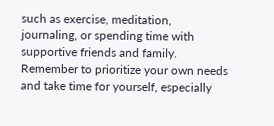such as exercise, meditation, journaling, or spending time with supportive friends and family. Remember to prioritize your own needs and take time for yourself, especially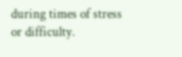during times of stress or difficulty.